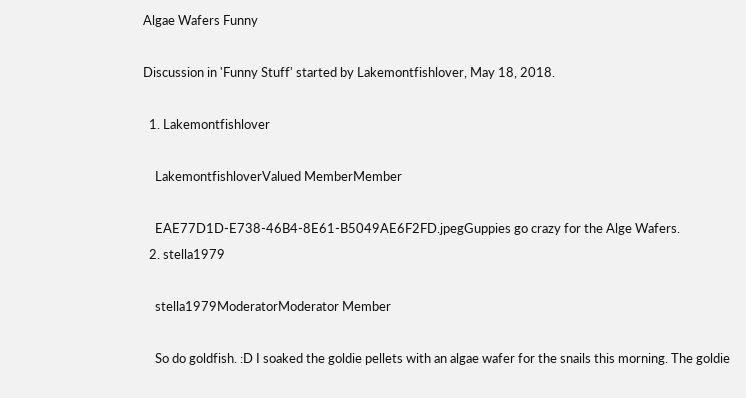Algae Wafers Funny

Discussion in 'Funny Stuff' started by Lakemontfishlover, May 18, 2018.

  1. Lakemontfishlover

    LakemontfishloverValued MemberMember

    EAE77D1D-E738-46B4-8E61-B5049AE6F2FD.jpegGuppies go crazy for the Alge Wafers.
  2. stella1979

    stella1979ModeratorModerator Member

    So do goldfish. :D I soaked the goldie pellets with an algae wafer for the snails this morning. The goldie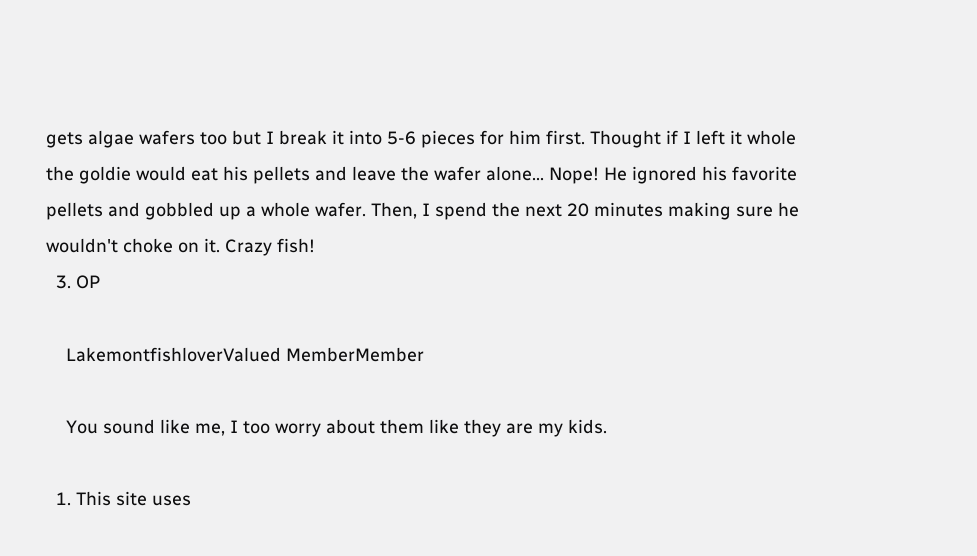gets algae wafers too but I break it into 5-6 pieces for him first. Thought if I left it whole the goldie would eat his pellets and leave the wafer alone... Nope! He ignored his favorite pellets and gobbled up a whole wafer. Then, I spend the next 20 minutes making sure he wouldn't choke on it. Crazy fish!
  3. OP

    LakemontfishloverValued MemberMember

    You sound like me, I too worry about them like they are my kids.

  1. This site uses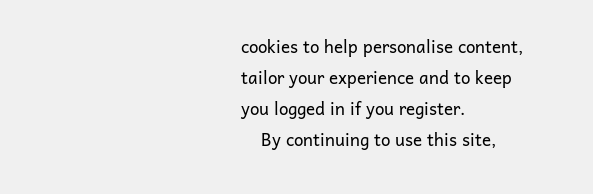cookies to help personalise content, tailor your experience and to keep you logged in if you register.
    By continuing to use this site,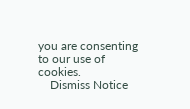you are consenting to our use of cookies.
    Dismiss Notice